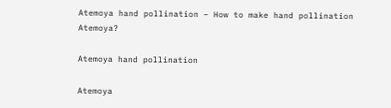Atemoya hand pollination – How to make hand pollination Atemoya?

Atemoya hand pollination

Atemoya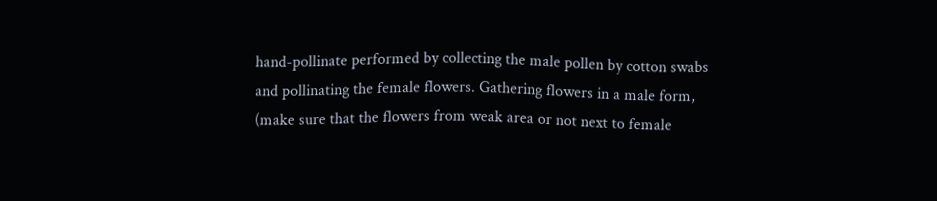hand-pollinate performed by collecting the male pollen by cotton swabs and pollinating the female flowers. Gathering flowers in a male form, (make sure that the flowers from weak area or not next to female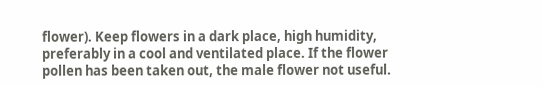flower). Keep flowers in a dark place, high humidity, preferably in a cool and ventilated place. If the flower pollen has been taken out, the male flower not useful.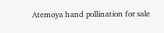Atemoya hand pollination for sale